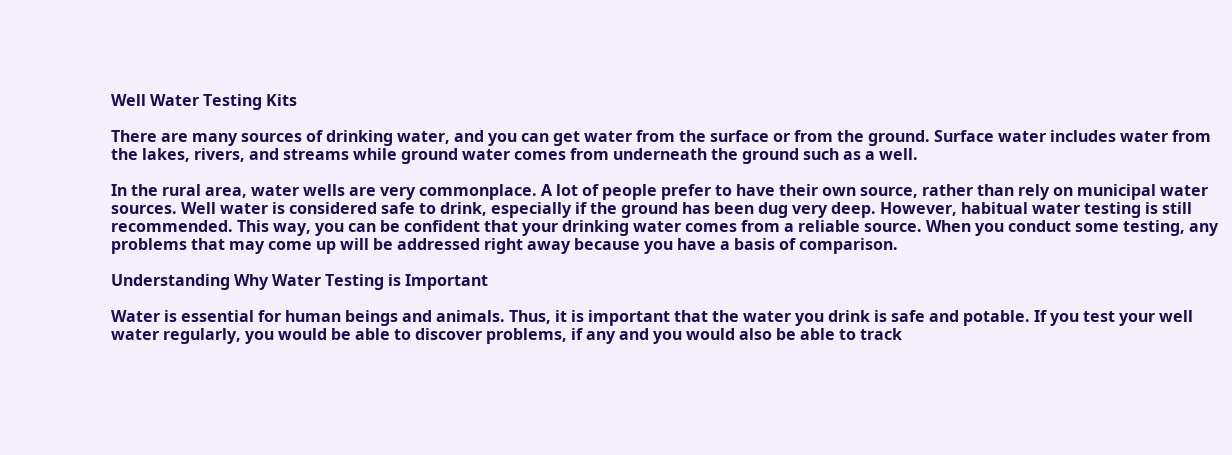Well Water Testing Kits

There are many sources of drinking water, and you can get water from the surface or from the ground. Surface water includes water from the lakes, rivers, and streams while ground water comes from underneath the ground such as a well.

In the rural area, water wells are very commonplace. A lot of people prefer to have their own source, rather than rely on municipal water sources. Well water is considered safe to drink, especially if the ground has been dug very deep. However, habitual water testing is still recommended. This way, you can be confident that your drinking water comes from a reliable source. When you conduct some testing, any problems that may come up will be addressed right away because you have a basis of comparison.

Understanding Why Water Testing is Important

Water is essential for human beings and animals. Thus, it is important that the water you drink is safe and potable. If you test your well water regularly, you would be able to discover problems, if any and you would also be able to track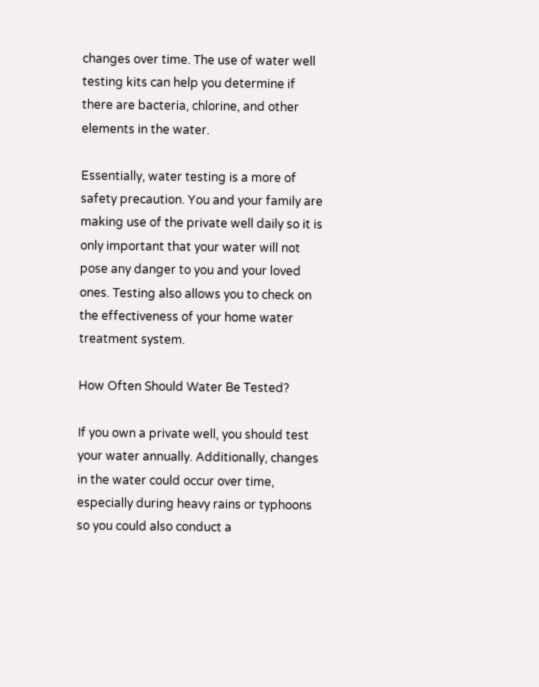changes over time. The use of water well testing kits can help you determine if there are bacteria, chlorine, and other elements in the water.

Essentially, water testing is a more of safety precaution. You and your family are making use of the private well daily so it is only important that your water will not pose any danger to you and your loved ones. Testing also allows you to check on the effectiveness of your home water treatment system.

How Often Should Water Be Tested?

If you own a private well, you should test your water annually. Additionally, changes in the water could occur over time, especially during heavy rains or typhoons so you could also conduct a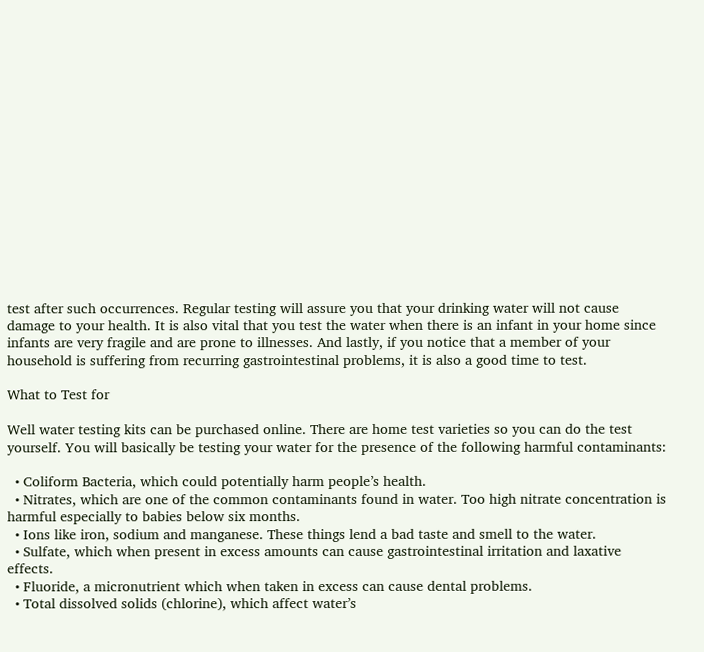test after such occurrences. Regular testing will assure you that your drinking water will not cause damage to your health. It is also vital that you test the water when there is an infant in your home since infants are very fragile and are prone to illnesses. And lastly, if you notice that a member of your household is suffering from recurring gastrointestinal problems, it is also a good time to test.

What to Test for

Well water testing kits can be purchased online. There are home test varieties so you can do the test yourself. You will basically be testing your water for the presence of the following harmful contaminants:

  • Coliform Bacteria, which could potentially harm people’s health.
  • Nitrates, which are one of the common contaminants found in water. Too high nitrate concentration is harmful especially to babies below six months.
  • Ions like iron, sodium and manganese. These things lend a bad taste and smell to the water.
  • Sulfate, which when present in excess amounts can cause gastrointestinal irritation and laxative effects.
  • Fluoride, a micronutrient which when taken in excess can cause dental problems.
  • Total dissolved solids (chlorine), which affect water’s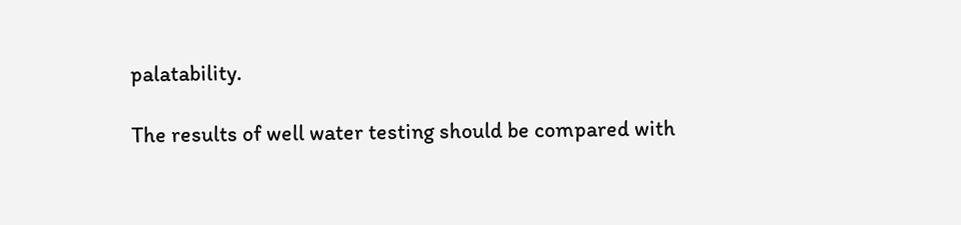palatability.

The results of well water testing should be compared with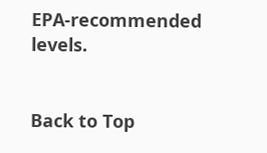EPA-recommended levels.


Back to Top